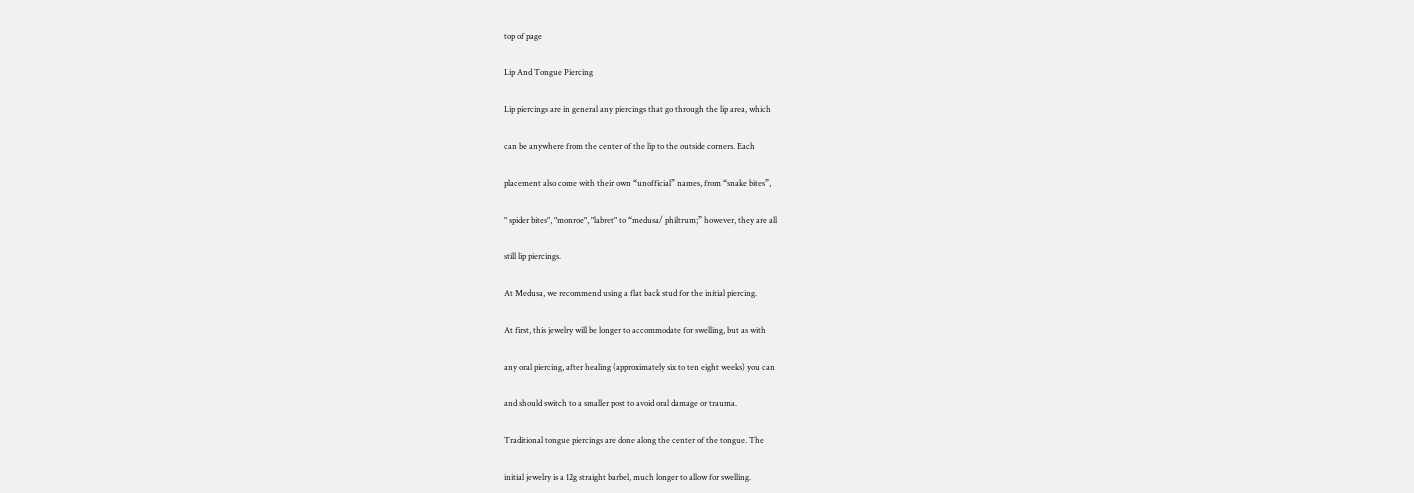top of page

Lip And Tongue Piercing

Lip piercings are in general any piercings that go through the lip area, which

can be anywhere from the center of the lip to the outside corners. Each

placement also come with their own “unofficial” names, from “snake bites”,

" spider bites", "monroe", "labret" to “medusa/ philtrum;” however, they are all

still lip piercings.

At Medusa, we recommend using a flat back stud for the initial piercing.

At first, this jewelry will be longer to accommodate for swelling, but as with

any oral piercing, after healing (approximately six to ten eight weeks) you can

and should switch to a smaller post to avoid oral damage or trauma.

Traditional tongue piercings are done along the center of the tongue. The

initial jewelry is a 12g straight barbel, much longer to allow for swelling.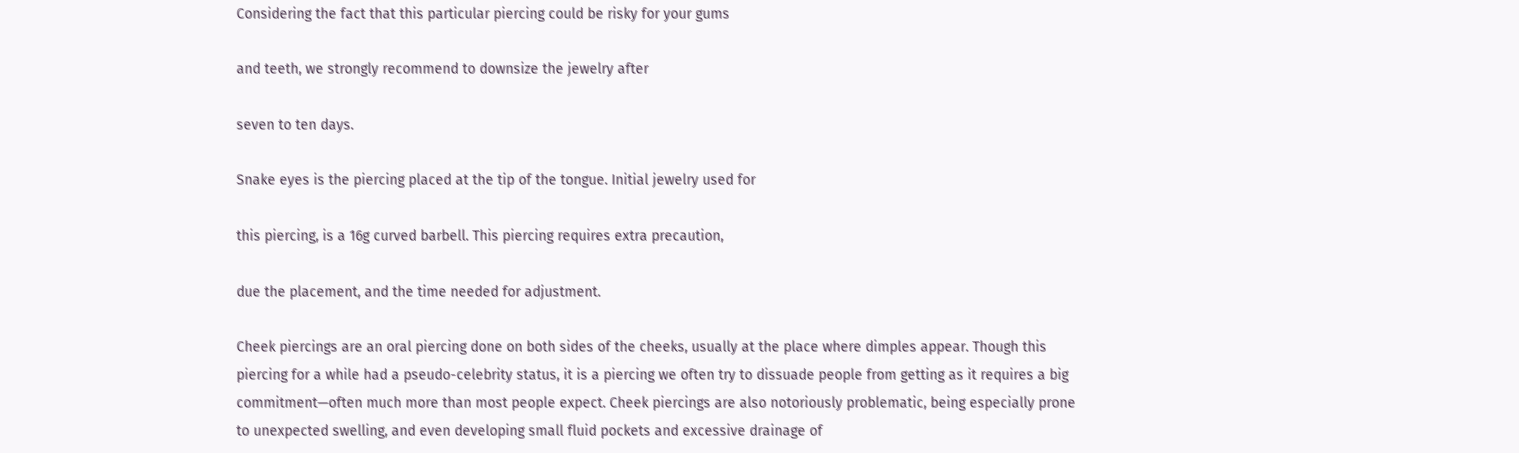Considering the fact that this particular piercing could be risky for your gums

and teeth, we strongly recommend to downsize the jewelry after

seven to ten days.

Snake eyes is the piercing placed at the tip of the tongue. Initial jewelry used for

this piercing, is a 16g curved barbell. This piercing requires extra precaution,

due the placement, and the time needed for adjustment.

Cheek piercings are an oral piercing done on both sides of the cheeks, usually at the place where dimples appear. Though this piercing for a while had a pseudo-celebrity status, it is a piercing we often try to dissuade people from getting as it requires a big commitment—often much more than most people expect. Cheek piercings are also notoriously problematic, being especially prone to unexpected swelling, and even developing small fluid pockets and excessive drainage of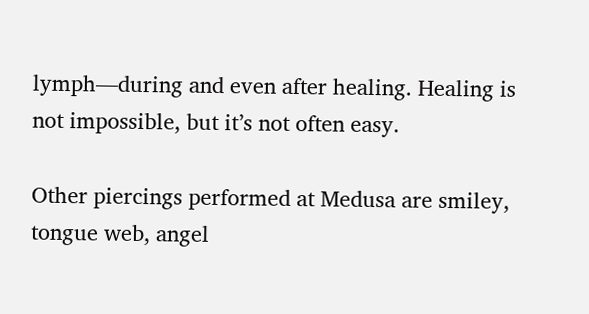lymph—during and even after healing. Healing is not impossible, but it’s not often easy.

Other piercings performed at Medusa are smiley, tongue web, angel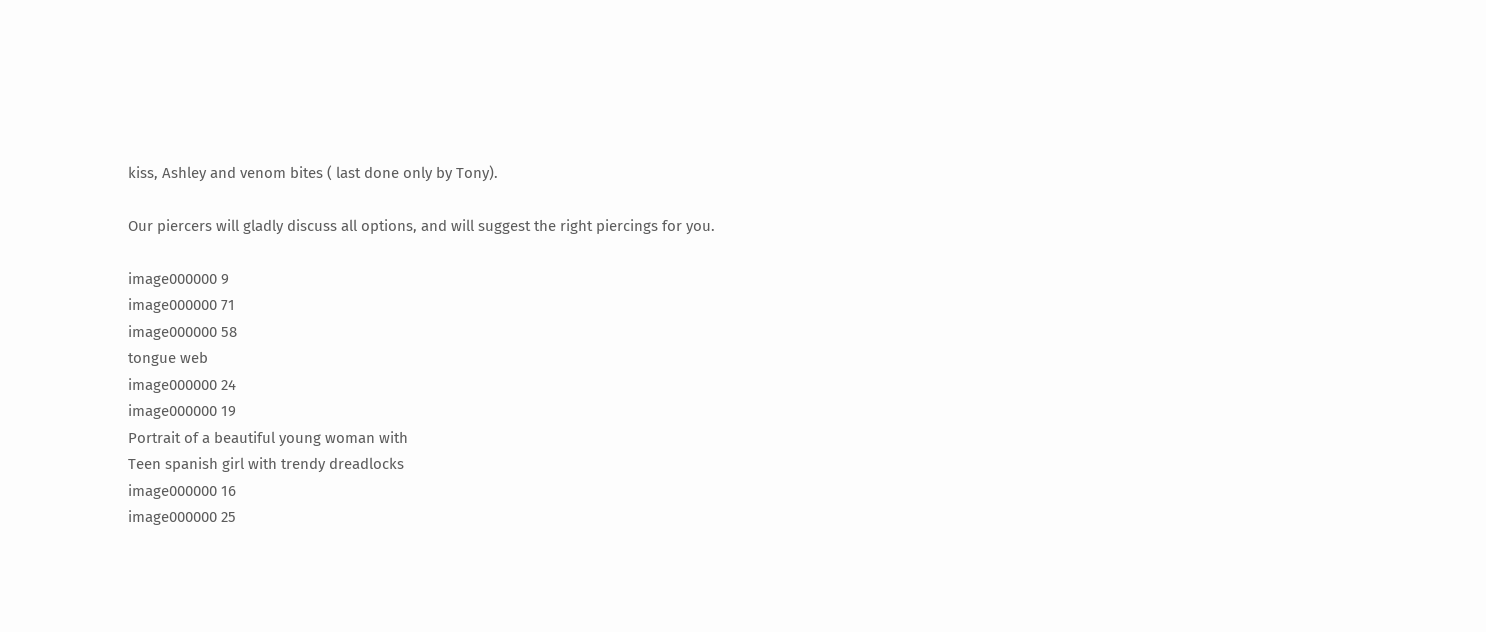kiss, Ashley and venom bites ( last done only by Tony).

Our piercers will gladly discuss all options, and will suggest the right piercings for you.

image000000 9
image000000 71
image000000 58
tongue web
image000000 24
image000000 19
Portrait of a beautiful young woman with
Teen spanish girl with trendy dreadlocks
image000000 16
image000000 25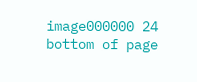image000000 24
bottom of page